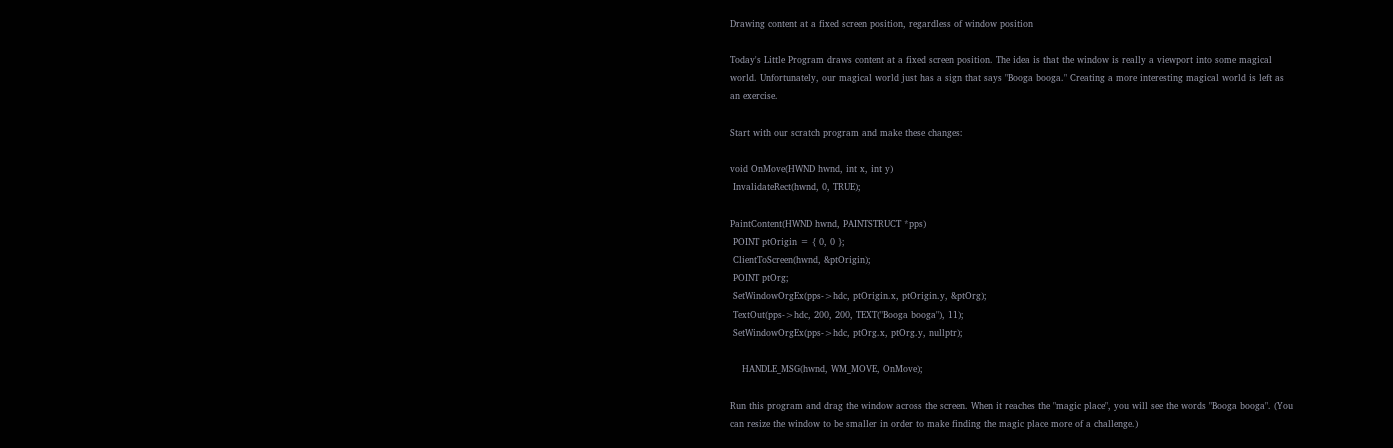Drawing content at a fixed screen position, regardless of window position

Today's Little Program draws content at a fixed screen position. The idea is that the window is really a viewport into some magical world. Unfortunately, our magical world just has a sign that says "Booga booga." Creating a more interesting magical world is left as an exercise.

Start with our scratch program and make these changes:

void OnMove(HWND hwnd, int x, int y)
 InvalidateRect(hwnd, 0, TRUE);

PaintContent(HWND hwnd, PAINTSTRUCT *pps)
 POINT ptOrigin = { 0, 0 };
 ClientToScreen(hwnd, &ptOrigin);
 POINT ptOrg;
 SetWindowOrgEx(pps->hdc, ptOrigin.x, ptOrigin.y, &ptOrg);
 TextOut(pps->hdc, 200, 200, TEXT("Booga booga"), 11);
 SetWindowOrgEx(pps->hdc, ptOrg.x, ptOrg.y, nullptr);

    HANDLE_MSG(hwnd, WM_MOVE, OnMove);

Run this program and drag the window across the screen. When it reaches the "magic place", you will see the words "Booga booga". (You can resize the window to be smaller in order to make finding the magic place more of a challenge.)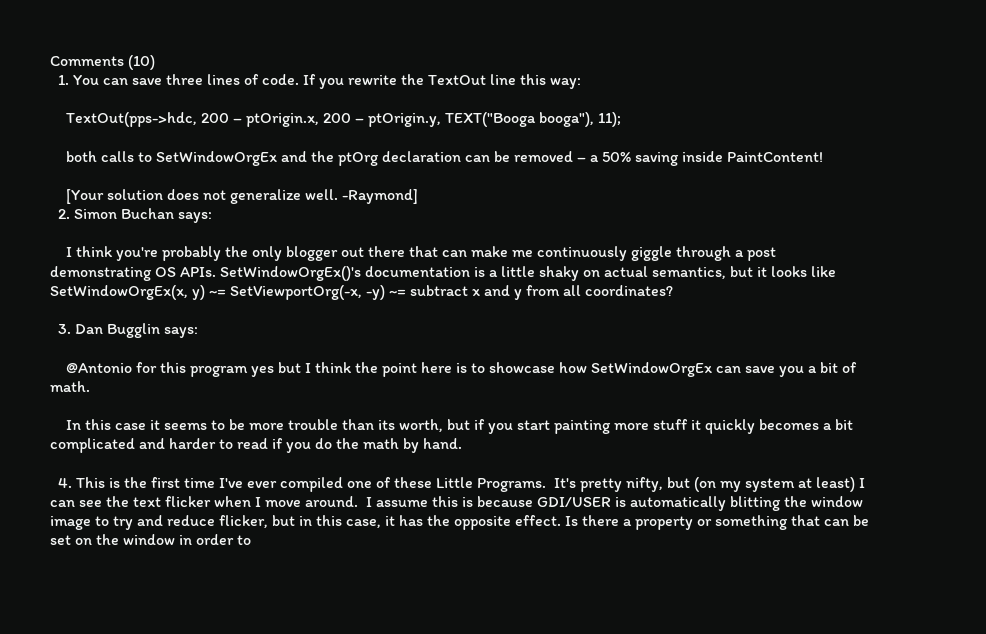Comments (10)
  1. You can save three lines of code. If you rewrite the TextOut line this way:

    TextOut(pps->hdc, 200 – ptOrigin.x, 200 – ptOrigin.y, TEXT("Booga booga"), 11);

    both calls to SetWindowOrgEx and the ptOrg declaration can be removed – a 50% saving inside PaintContent!

    [Your solution does not generalize well. -Raymond]
  2. Simon Buchan says:

    I think you're probably the only blogger out there that can make me continuously giggle through a post demonstrating OS APIs. SetWindowOrgEx()'s documentation is a little shaky on actual semantics, but it looks like SetWindowOrgEx(x, y) ~= SetViewportOrg(-x, -y) ~= subtract x and y from all coordinates?

  3. Dan Bugglin says:

    @Antonio for this program yes but I think the point here is to showcase how SetWindowOrgEx can save you a bit of math.

    In this case it seems to be more trouble than its worth, but if you start painting more stuff it quickly becomes a bit complicated and harder to read if you do the math by hand.

  4. This is the first time I've ever compiled one of these Little Programs.  It's pretty nifty, but (on my system at least) I can see the text flicker when I move around.  I assume this is because GDI/USER is automatically blitting the window image to try and reduce flicker, but in this case, it has the opposite effect. Is there a property or something that can be set on the window in order to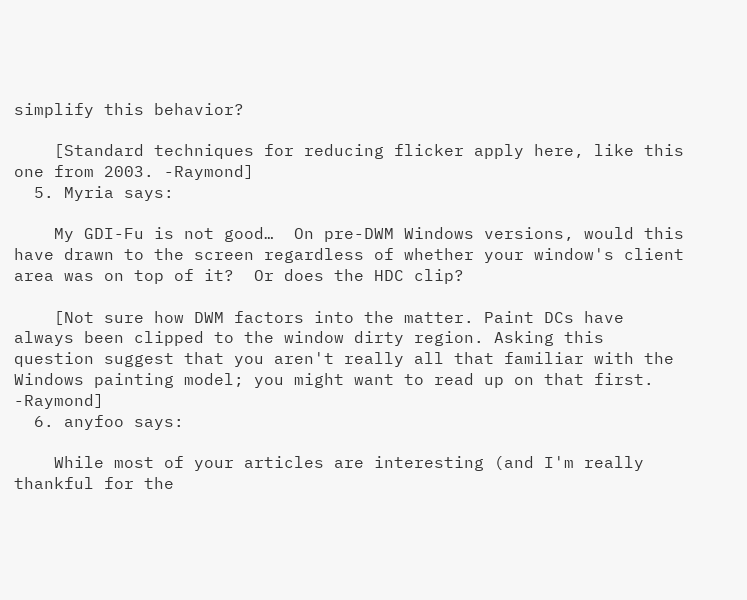simplify this behavior?

    [Standard techniques for reducing flicker apply here, like this one from 2003. -Raymond]
  5. Myria says:

    My GDI-Fu is not good…  On pre-DWM Windows versions, would this have drawn to the screen regardless of whether your window's client area was on top of it?  Or does the HDC clip?

    [Not sure how DWM factors into the matter. Paint DCs have always been clipped to the window dirty region. Asking this question suggest that you aren't really all that familiar with the Windows painting model; you might want to read up on that first. -Raymond]
  6. anyfoo says:

    While most of your articles are interesting (and I'm really thankful for the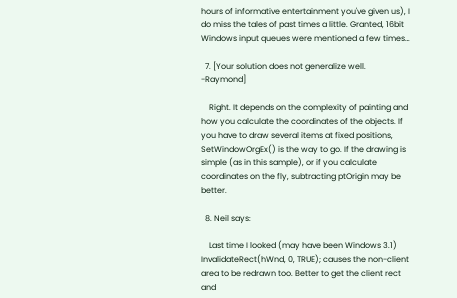hours of informative entertainment you've given us), I do miss the tales of past times a little. Granted, 16bit Windows input queues were mentioned a few times…

  7. [Your solution does not generalize well. -Raymond]

    Right. It depends on the complexity of painting and how you calculate the coordinates of the objects. If you have to draw several items at fixed positions, SetWindowOrgEx() is the way to go. If the drawing is simple (as in this sample), or if you calculate coordinates on the fly, subtracting ptOrigin may be better.

  8. Neil says:

    Last time I looked (may have been Windows 3.1) InvalidateRect(hWnd, 0, TRUE); causes the non-client area to be redrawn too. Better to get the client rect and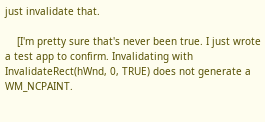just invalidate that.

    [I'm pretty sure that's never been true. I just wrote a test app to confirm. Invalidating with InvalidateRect(hWnd, 0, TRUE) does not generate a WM_NCPAINT.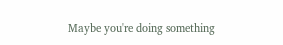Maybe you're doing something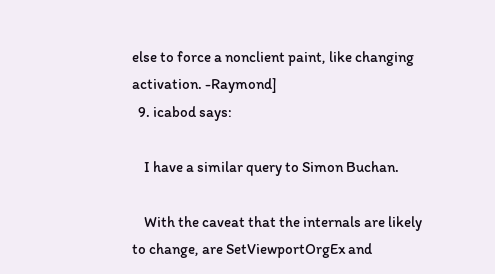else to force a nonclient paint, like changing activation. -Raymond]
  9. icabod says:

    I have a similar query to Simon Buchan.

    With the caveat that the internals are likely to change, are SetViewportOrgEx and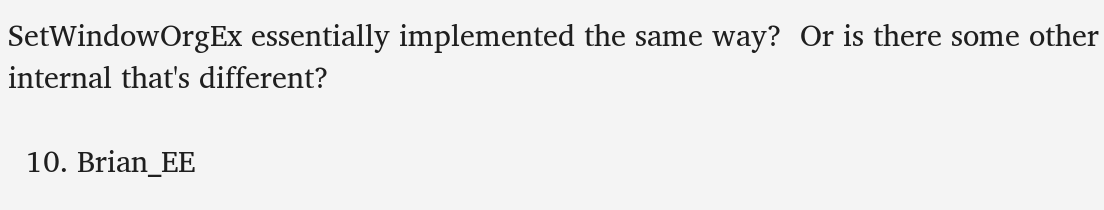SetWindowOrgEx essentially implemented the same way?  Or is there some other internal that's different?

  10. Brian_EE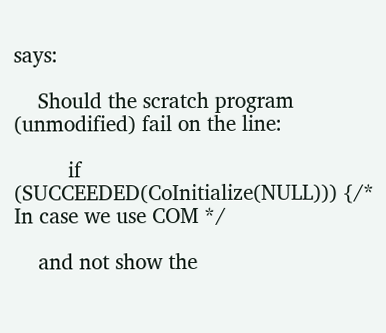says:

    Should the scratch program (unmodified) fail on the line:

         if (SUCCEEDED(CoInitialize(NULL))) {/* In case we use COM */

    and not show the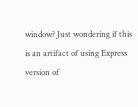window? Just wondering if this is an artifact of using Express version of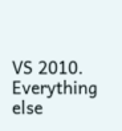VS 2010. Everything else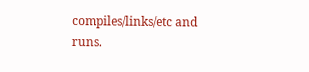compiles/links/etc and runs.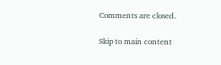Comments are closed.

Skip to main content